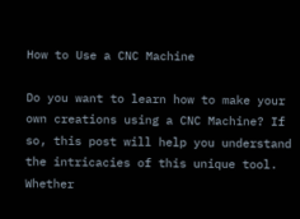How to Use a CNC Machine

Do you want to learn how to make your own creations using a CNC Machine? If so, this post will help you understand the intricacies of this unique tool. Whether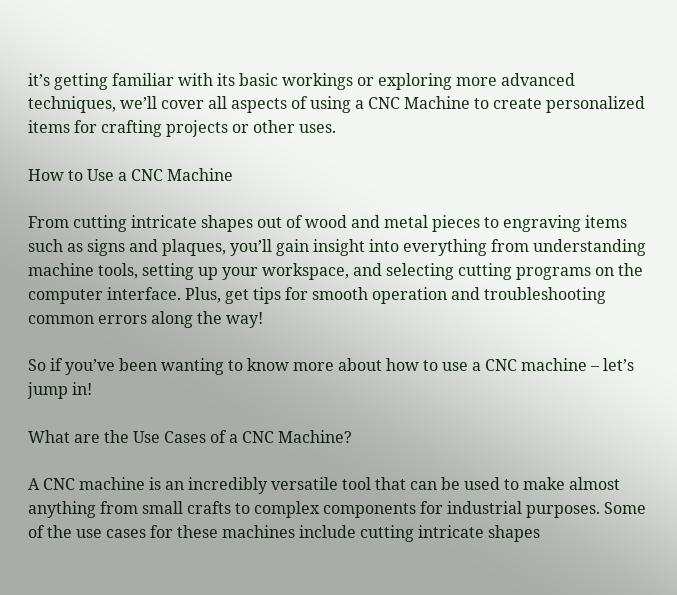it’s getting familiar with its basic workings or exploring more advanced techniques, we’ll cover all aspects of using a CNC Machine to create personalized items for crafting projects or other uses.

How to Use a CNC Machine

From cutting intricate shapes out of wood and metal pieces to engraving items such as signs and plaques, you’ll gain insight into everything from understanding machine tools, setting up your workspace, and selecting cutting programs on the computer interface. Plus, get tips for smooth operation and troubleshooting common errors along the way!

So if you’ve been wanting to know more about how to use a CNC machine – let’s jump in!

What are the Use Cases of a CNC Machine?

A CNC machine is an incredibly versatile tool that can be used to make almost anything from small crafts to complex components for industrial purposes. Some of the use cases for these machines include cutting intricate shapes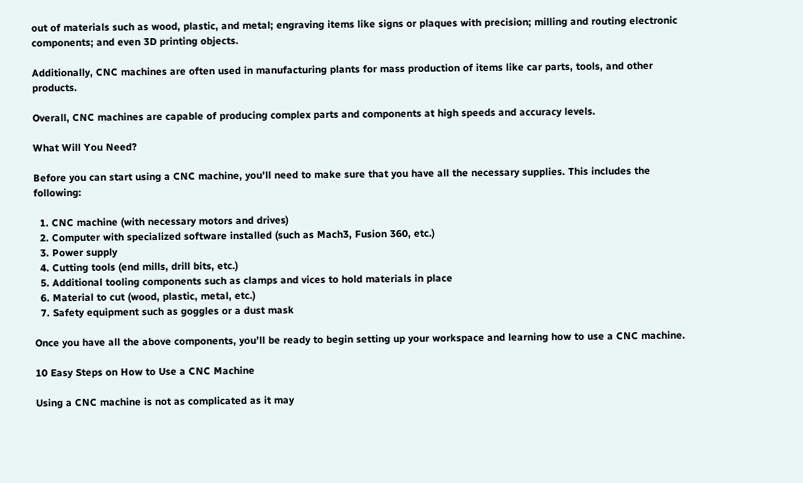out of materials such as wood, plastic, and metal; engraving items like signs or plaques with precision; milling and routing electronic components; and even 3D printing objects.

Additionally, CNC machines are often used in manufacturing plants for mass production of items like car parts, tools, and other products.

Overall, CNC machines are capable of producing complex parts and components at high speeds and accuracy levels.

What Will You Need?

Before you can start using a CNC machine, you’ll need to make sure that you have all the necessary supplies. This includes the following:

  1. CNC machine (with necessary motors and drives)
  2. Computer with specialized software installed (such as Mach3, Fusion 360, etc.)
  3. Power supply
  4. Cutting tools (end mills, drill bits, etc.)
  5. Additional tooling components such as clamps and vices to hold materials in place
  6. Material to cut (wood, plastic, metal, etc.)
  7. Safety equipment such as goggles or a dust mask

Once you have all the above components, you’ll be ready to begin setting up your workspace and learning how to use a CNC machine.

10 Easy Steps on How to Use a CNC Machine

Using a CNC machine is not as complicated as it may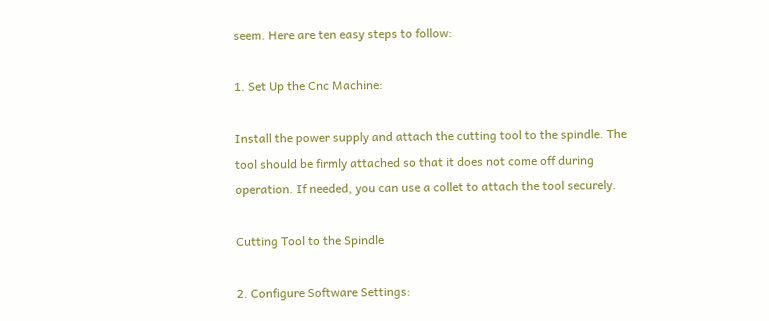seem. Here are ten easy steps to follow:

1. Set Up the Cnc Machine:

Install the power supply and attach the cutting tool to the spindle. The tool should be firmly attached so that it does not come off during operation. If needed, you can use a collet to attach the tool securely.

Cutting Tool to the Spindle

2. Configure Software Settings: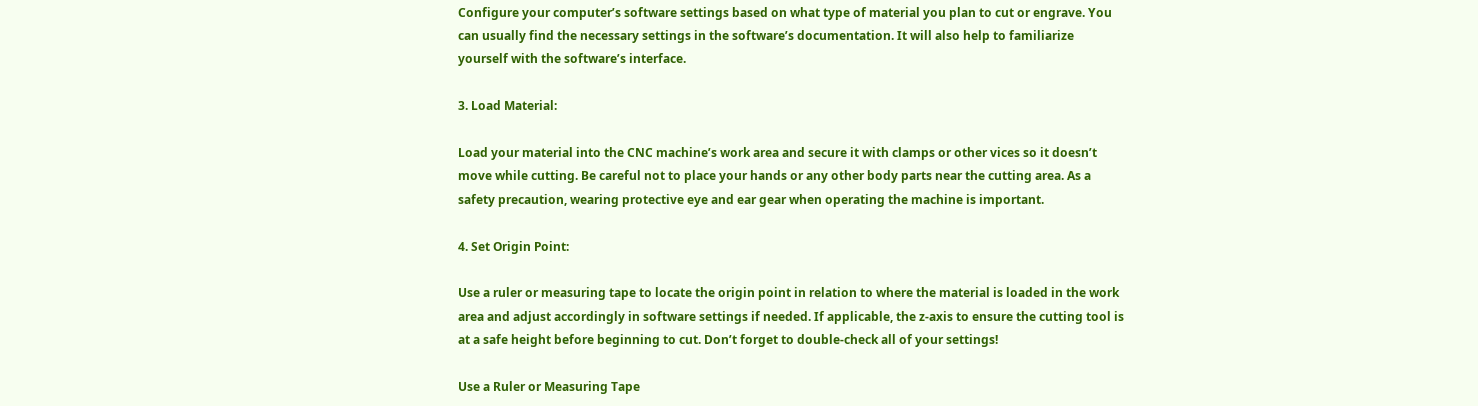Configure your computer’s software settings based on what type of material you plan to cut or engrave. You can usually find the necessary settings in the software’s documentation. It will also help to familiarize yourself with the software’s interface.

3. Load Material:

Load your material into the CNC machine’s work area and secure it with clamps or other vices so it doesn’t move while cutting. Be careful not to place your hands or any other body parts near the cutting area. As a safety precaution, wearing protective eye and ear gear when operating the machine is important.

4. Set Origin Point:

Use a ruler or measuring tape to locate the origin point in relation to where the material is loaded in the work area and adjust accordingly in software settings if needed. If applicable, the z-axis to ensure the cutting tool is at a safe height before beginning to cut. Don’t forget to double-check all of your settings!

Use a Ruler or Measuring Tape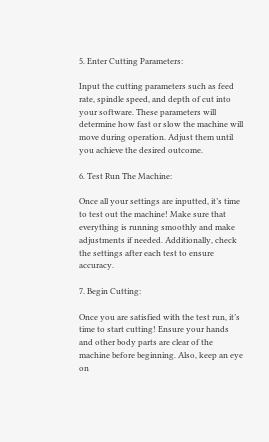5. Enter Cutting Parameters:

Input the cutting parameters such as feed rate, spindle speed, and depth of cut into your software. These parameters will determine how fast or slow the machine will move during operation. Adjust them until you achieve the desired outcome.

6. Test Run The Machine:

Once all your settings are inputted, it’s time to test out the machine! Make sure that everything is running smoothly and make adjustments if needed. Additionally, check the settings after each test to ensure accuracy.

7. Begin Cutting:

Once you are satisfied with the test run, it’s time to start cutting! Ensure your hands and other body parts are clear of the machine before beginning. Also, keep an eye on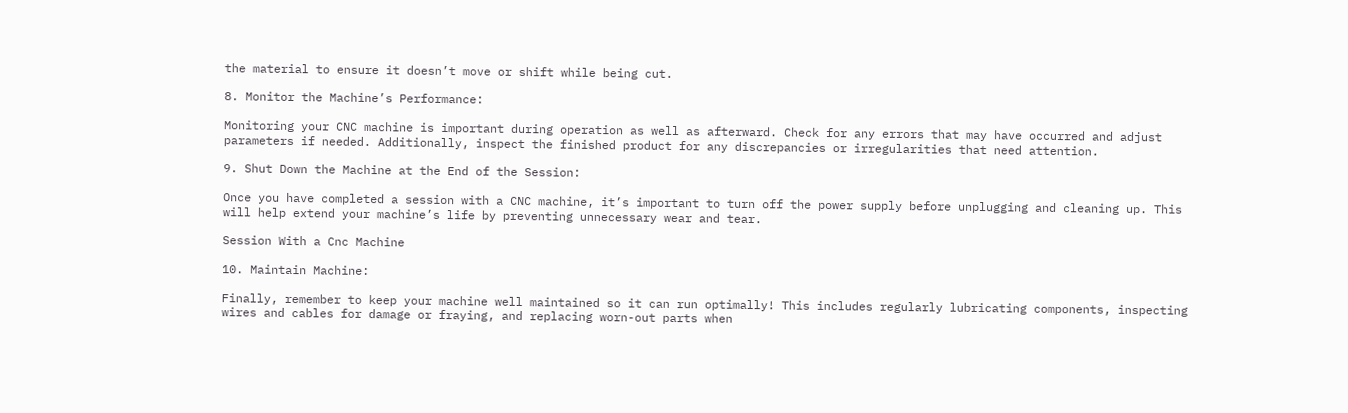the material to ensure it doesn’t move or shift while being cut.

8. Monitor the Machine’s Performance:

Monitoring your CNC machine is important during operation as well as afterward. Check for any errors that may have occurred and adjust parameters if needed. Additionally, inspect the finished product for any discrepancies or irregularities that need attention.

9. Shut Down the Machine at the End of the Session:

Once you have completed a session with a CNC machine, it’s important to turn off the power supply before unplugging and cleaning up. This will help extend your machine’s life by preventing unnecessary wear and tear.

Session With a Cnc Machine

10. Maintain Machine:

Finally, remember to keep your machine well maintained so it can run optimally! This includes regularly lubricating components, inspecting wires and cables for damage or fraying, and replacing worn-out parts when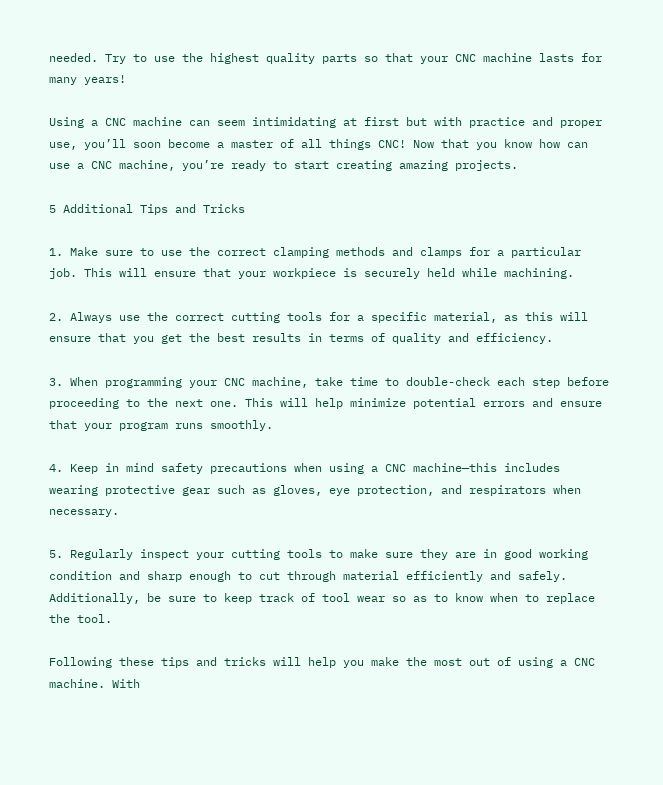needed. Try to use the highest quality parts so that your CNC machine lasts for many years!

Using a CNC machine can seem intimidating at first but with practice and proper use, you’ll soon become a master of all things CNC! Now that you know how can use a CNC machine, you’re ready to start creating amazing projects.

5 Additional Tips and Tricks

1. Make sure to use the correct clamping methods and clamps for a particular job. This will ensure that your workpiece is securely held while machining.

2. Always use the correct cutting tools for a specific material, as this will ensure that you get the best results in terms of quality and efficiency.

3. When programming your CNC machine, take time to double-check each step before proceeding to the next one. This will help minimize potential errors and ensure that your program runs smoothly.

4. Keep in mind safety precautions when using a CNC machine—this includes wearing protective gear such as gloves, eye protection, and respirators when necessary.

5. Regularly inspect your cutting tools to make sure they are in good working condition and sharp enough to cut through material efficiently and safely. Additionally, be sure to keep track of tool wear so as to know when to replace the tool.

Following these tips and tricks will help you make the most out of using a CNC machine. With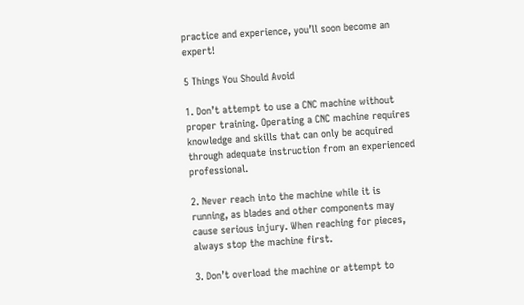practice and experience, you’ll soon become an expert!

5 Things You Should Avoid

1. Don’t attempt to use a CNC machine without proper training. Operating a CNC machine requires knowledge and skills that can only be acquired through adequate instruction from an experienced professional.

2. Never reach into the machine while it is running, as blades and other components may cause serious injury. When reaching for pieces, always stop the machine first.

3. Don’t overload the machine or attempt to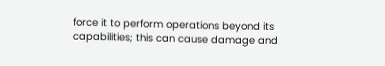force it to perform operations beyond its capabilities; this can cause damage and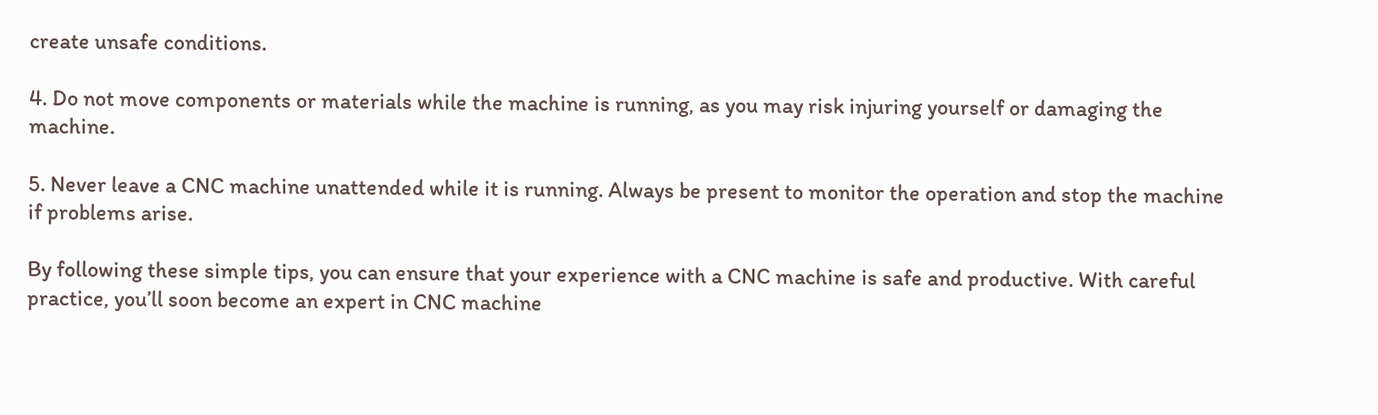create unsafe conditions.

4. Do not move components or materials while the machine is running, as you may risk injuring yourself or damaging the machine.

5. Never leave a CNC machine unattended while it is running. Always be present to monitor the operation and stop the machine if problems arise.

By following these simple tips, you can ensure that your experience with a CNC machine is safe and productive. With careful practice, you’ll soon become an expert in CNC machine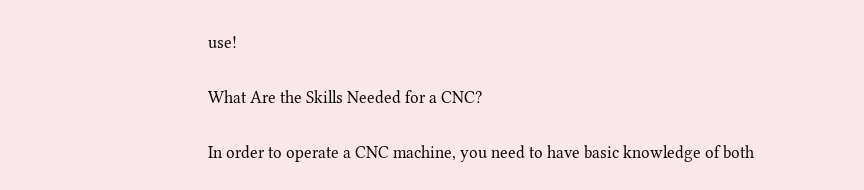use!

What Are the Skills Needed for a CNC?

In order to operate a CNC machine, you need to have basic knowledge of both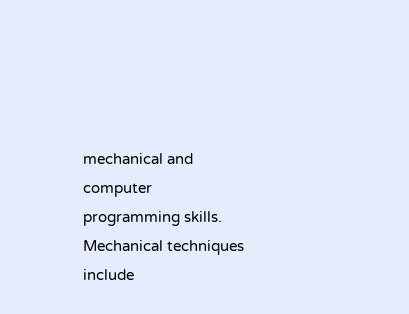mechanical and computer programming skills. Mechanical techniques include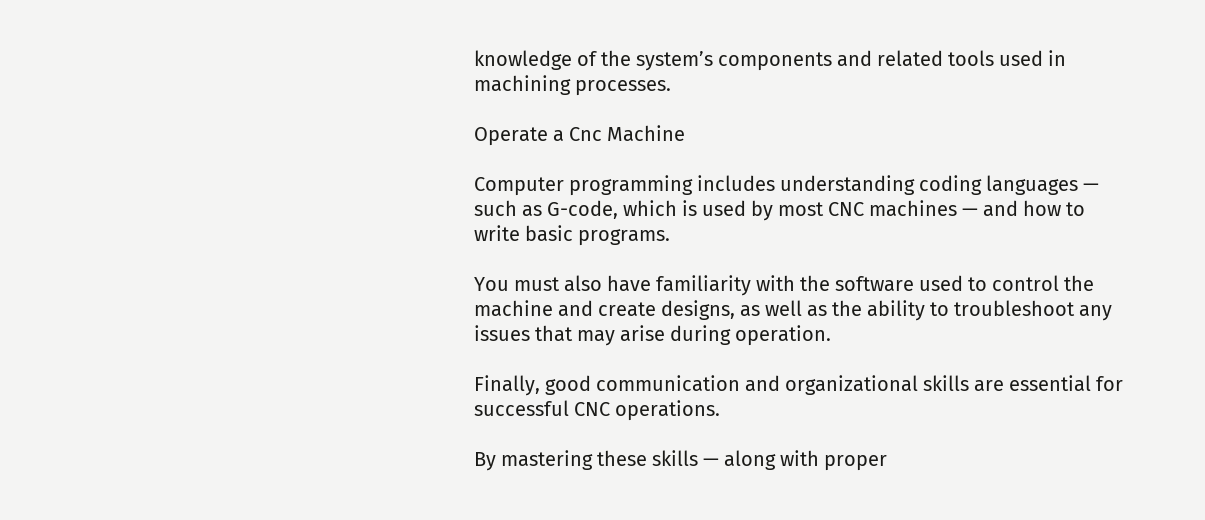knowledge of the system’s components and related tools used in machining processes.

Operate a Cnc Machine

Computer programming includes understanding coding languages — such as G-code, which is used by most CNC machines — and how to write basic programs.

You must also have familiarity with the software used to control the machine and create designs, as well as the ability to troubleshoot any issues that may arise during operation.

Finally, good communication and organizational skills are essential for successful CNC operations.

By mastering these skills — along with proper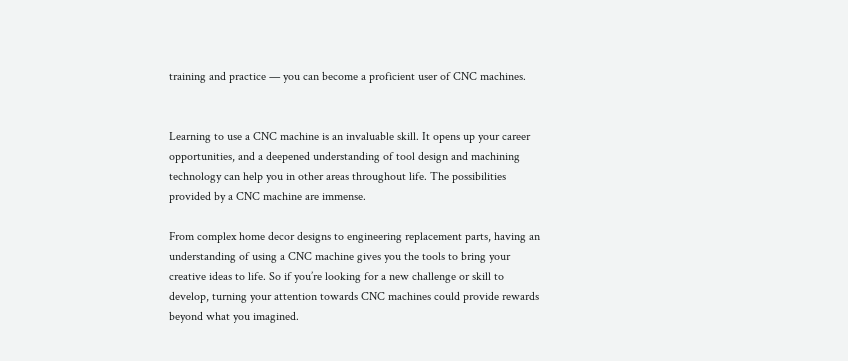training and practice — you can become a proficient user of CNC machines.


Learning to use a CNC machine is an invaluable skill. It opens up your career opportunities, and a deepened understanding of tool design and machining technology can help you in other areas throughout life. The possibilities provided by a CNC machine are immense.

From complex home decor designs to engineering replacement parts, having an understanding of using a CNC machine gives you the tools to bring your creative ideas to life. So if you’re looking for a new challenge or skill to develop, turning your attention towards CNC machines could provide rewards beyond what you imagined.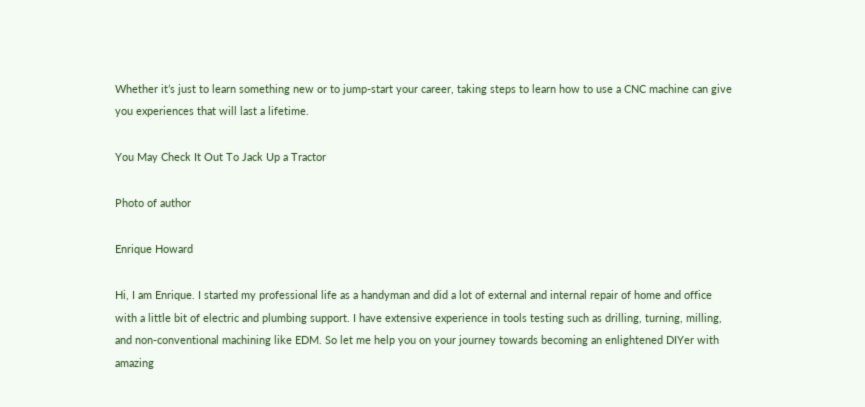Whether it’s just to learn something new or to jump-start your career, taking steps to learn how to use a CNC machine can give you experiences that will last a lifetime.

You May Check It Out To Jack Up a Tractor

Photo of author

Enrique Howard

Hi, I am Enrique. I started my professional life as a handyman and did a lot of external and internal repair of home and office with a little bit of electric and plumbing support. I have extensive experience in tools testing such as drilling, turning, milling, and non-conventional machining like EDM. So let me help you on your journey towards becoming an enlightened DIYer with amazing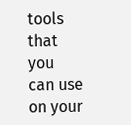tools that you can use on your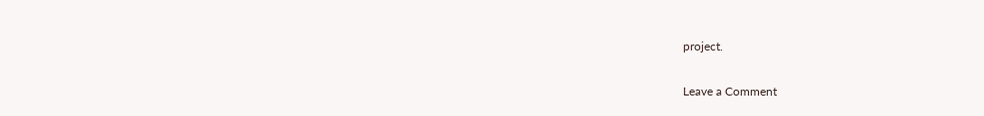project.

Leave a Comment